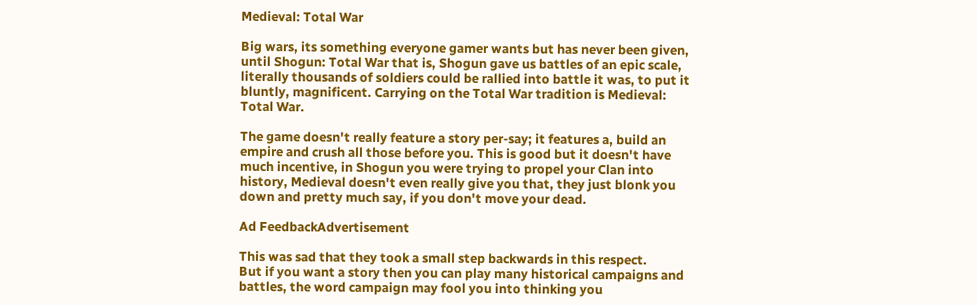Medieval: Total War

Big wars, its something everyone gamer wants but has never been given, until Shogun: Total War that is, Shogun gave us battles of an epic scale, literally thousands of soldiers could be rallied into battle it was, to put it bluntly, magnificent. Carrying on the Total War tradition is Medieval: Total War.

The game doesn't really feature a story per-say; it features a, build an empire and crush all those before you. This is good but it doesn't have much incentive, in Shogun you were trying to propel your Clan into history, Medieval doesn't even really give you that, they just blonk you down and pretty much say, if you don't move your dead.

Ad FeedbackAdvertisement

This was sad that they took a small step backwards in this respect.
But if you want a story then you can play many historical campaigns and battles, the word campaign may fool you into thinking you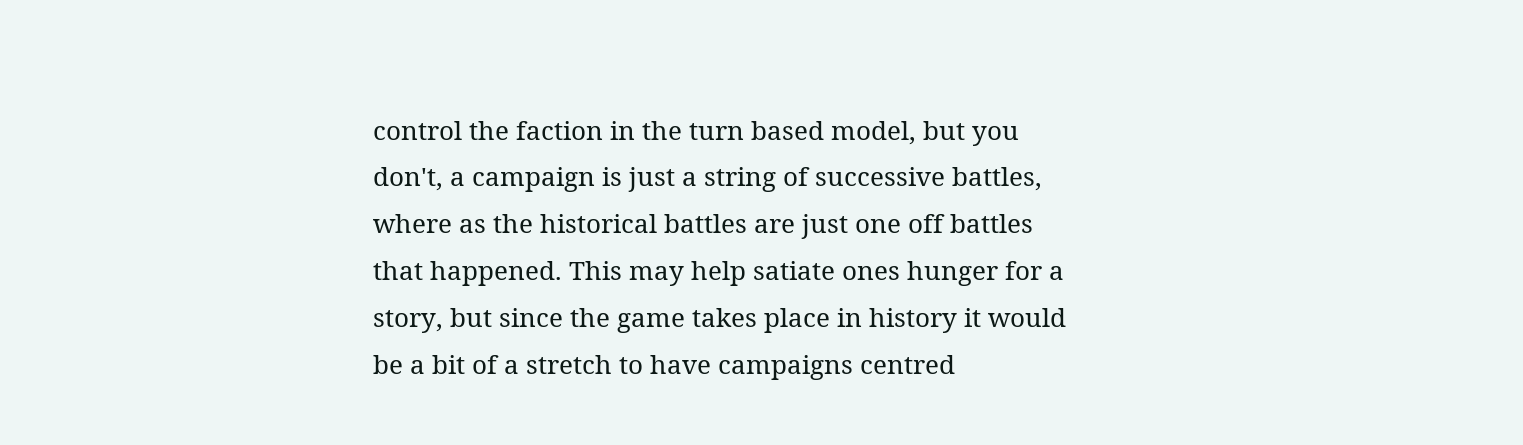control the faction in the turn based model, but you don't, a campaign is just a string of successive battles, where as the historical battles are just one off battles that happened. This may help satiate ones hunger for a story, but since the game takes place in history it would be a bit of a stretch to have campaigns centred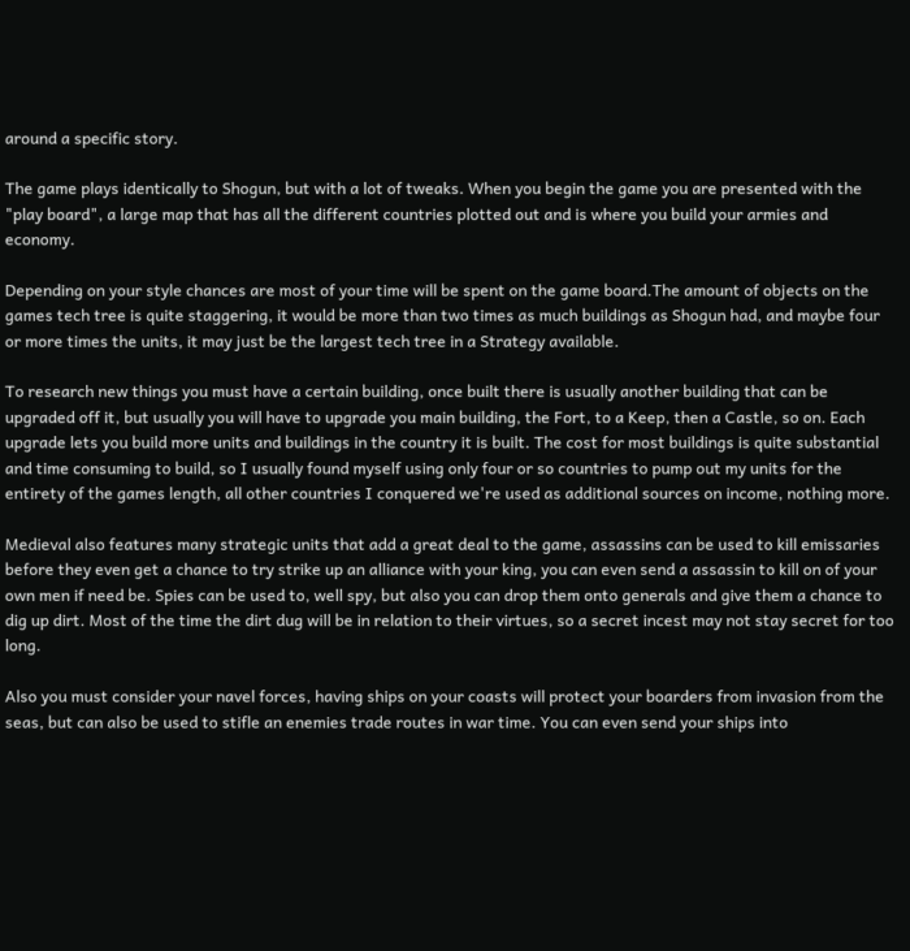around a specific story.

The game plays identically to Shogun, but with a lot of tweaks. When you begin the game you are presented with the "play board", a large map that has all the different countries plotted out and is where you build your armies and economy.

Depending on your style chances are most of your time will be spent on the game board.The amount of objects on the games tech tree is quite staggering, it would be more than two times as much buildings as Shogun had, and maybe four or more times the units, it may just be the largest tech tree in a Strategy available.

To research new things you must have a certain building, once built there is usually another building that can be upgraded off it, but usually you will have to upgrade you main building, the Fort, to a Keep, then a Castle, so on. Each upgrade lets you build more units and buildings in the country it is built. The cost for most buildings is quite substantial and time consuming to build, so I usually found myself using only four or so countries to pump out my units for the entirety of the games length, all other countries I conquered we're used as additional sources on income, nothing more.

Medieval also features many strategic units that add a great deal to the game, assassins can be used to kill emissaries before they even get a chance to try strike up an alliance with your king, you can even send a assassin to kill on of your own men if need be. Spies can be used to, well spy, but also you can drop them onto generals and give them a chance to dig up dirt. Most of the time the dirt dug will be in relation to their virtues, so a secret incest may not stay secret for too long.

Also you must consider your navel forces, having ships on your coasts will protect your boarders from invasion from the seas, but can also be used to stifle an enemies trade routes in war time. You can even send your ships into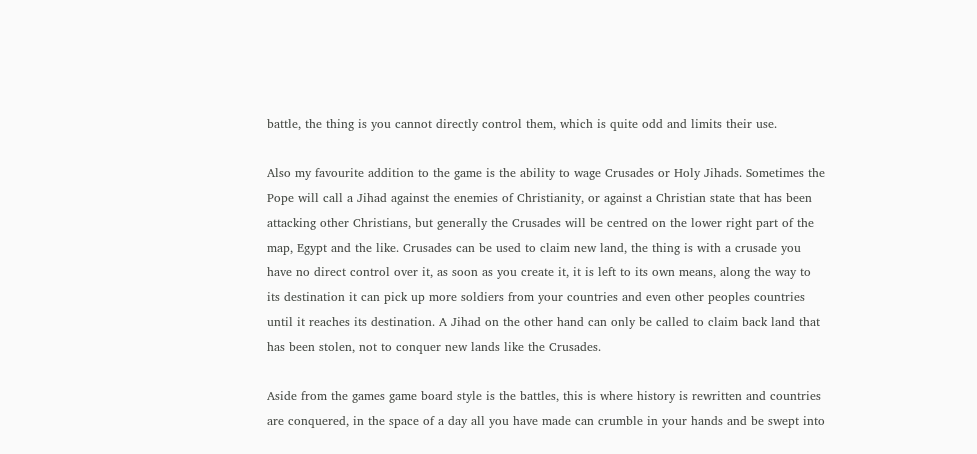battle, the thing is you cannot directly control them, which is quite odd and limits their use.

Also my favourite addition to the game is the ability to wage Crusades or Holy Jihads. Sometimes the Pope will call a Jihad against the enemies of Christianity, or against a Christian state that has been attacking other Christians, but generally the Crusades will be centred on the lower right part of the map, Egypt and the like. Crusades can be used to claim new land, the thing is with a crusade you have no direct control over it, as soon as you create it, it is left to its own means, along the way to its destination it can pick up more soldiers from your countries and even other peoples countries until it reaches its destination. A Jihad on the other hand can only be called to claim back land that has been stolen, not to conquer new lands like the Crusades.

Aside from the games game board style is the battles, this is where history is rewritten and countries are conquered, in the space of a day all you have made can crumble in your hands and be swept into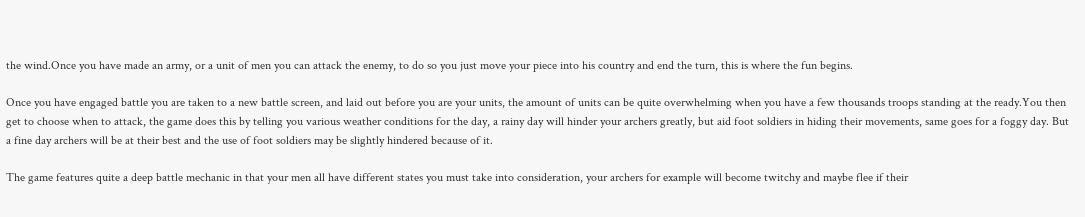the wind.Once you have made an army, or a unit of men you can attack the enemy, to do so you just move your piece into his country and end the turn, this is where the fun begins.

Once you have engaged battle you are taken to a new battle screen, and laid out before you are your units, the amount of units can be quite overwhelming when you have a few thousands troops standing at the ready.You then get to choose when to attack, the game does this by telling you various weather conditions for the day, a rainy day will hinder your archers greatly, but aid foot soldiers in hiding their movements, same goes for a foggy day. But a fine day archers will be at their best and the use of foot soldiers may be slightly hindered because of it.

The game features quite a deep battle mechanic in that your men all have different states you must take into consideration, your archers for example will become twitchy and maybe flee if their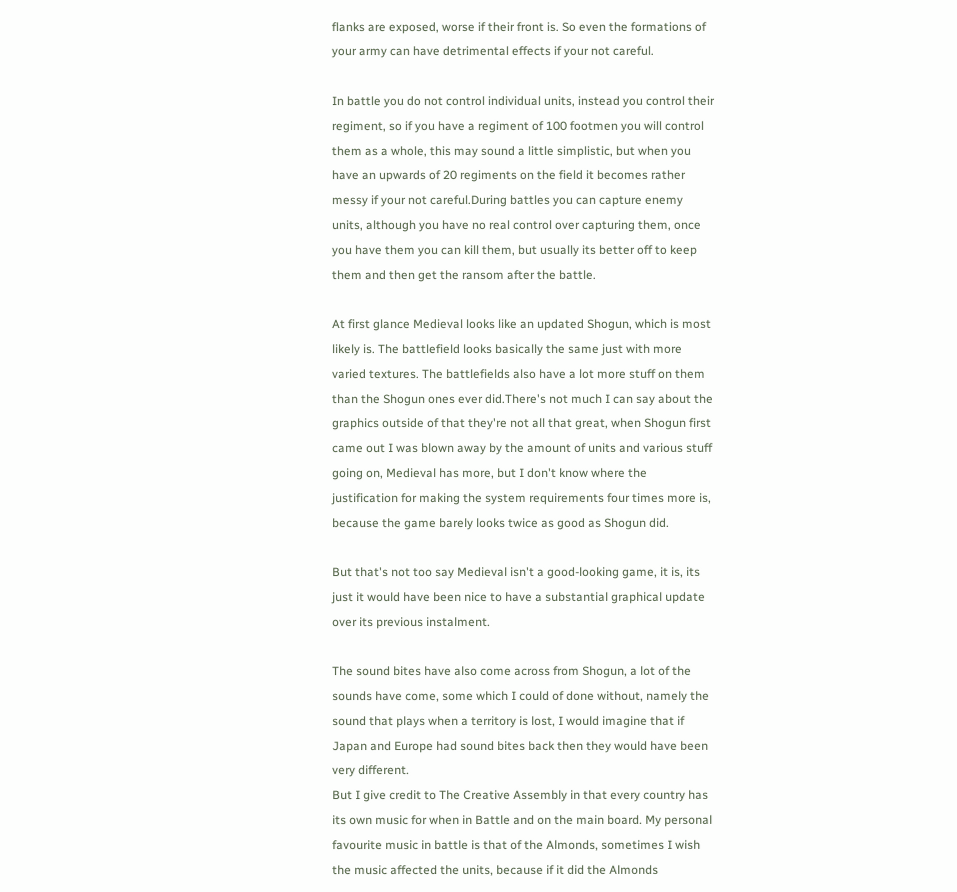flanks are exposed, worse if their front is. So even the formations of your army can have detrimental effects if your not careful.

In battle you do not control individual units, instead you control their regiment, so if you have a regiment of 100 footmen you will control them as a whole, this may sound a little simplistic, but when you have an upwards of 20 regiments on the field it becomes rather messy if your not careful.During battles you can capture enemy units, although you have no real control over capturing them, once you have them you can kill them, but usually its better off to keep them and then get the ransom after the battle.

At first glance Medieval looks like an updated Shogun, which is most likely is. The battlefield looks basically the same just with more varied textures. The battlefields also have a lot more stuff on them than the Shogun ones ever did.There's not much I can say about the graphics outside of that they're not all that great, when Shogun first came out I was blown away by the amount of units and various stuff going on, Medieval has more, but I don't know where the justification for making the system requirements four times more is, because the game barely looks twice as good as Shogun did.

But that's not too say Medieval isn't a good-looking game, it is, its just it would have been nice to have a substantial graphical update over its previous instalment.

The sound bites have also come across from Shogun, a lot of the sounds have come, some which I could of done without, namely the sound that plays when a territory is lost, I would imagine that if Japan and Europe had sound bites back then they would have been very different.
But I give credit to The Creative Assembly in that every country has its own music for when in Battle and on the main board. My personal favourite music in battle is that of the Almonds, sometimes I wish the music affected the units, because if it did the Almonds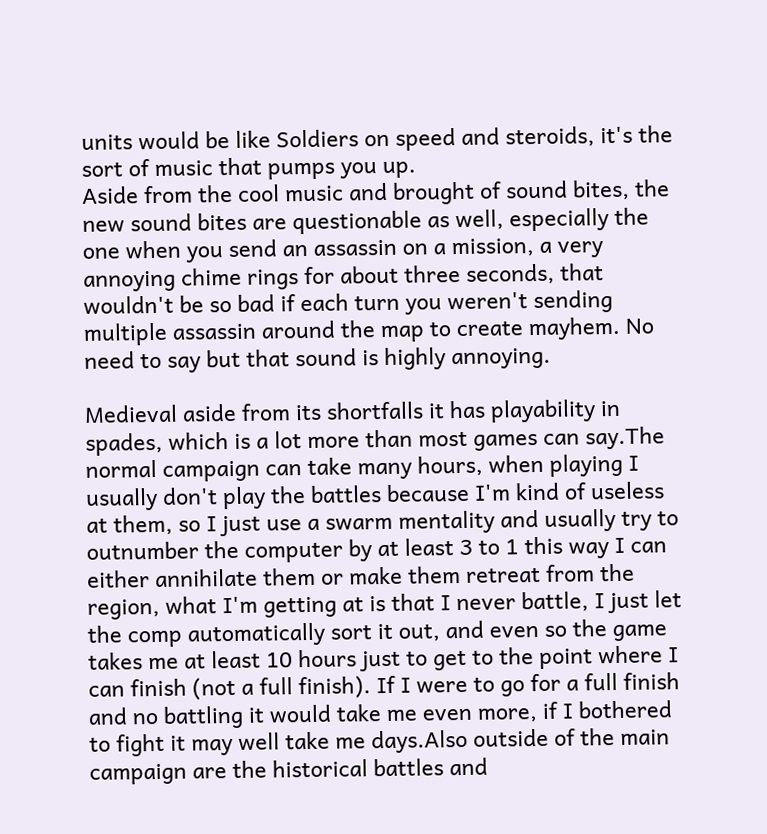units would be like Soldiers on speed and steroids, it's the sort of music that pumps you up.
Aside from the cool music and brought of sound bites, the new sound bites are questionable as well, especially the one when you send an assassin on a mission, a very annoying chime rings for about three seconds, that wouldn't be so bad if each turn you weren't sending multiple assassin around the map to create mayhem. No need to say but that sound is highly annoying.

Medieval aside from its shortfalls it has playability in spades, which is a lot more than most games can say.The normal campaign can take many hours, when playing I usually don't play the battles because I'm kind of useless at them, so I just use a swarm mentality and usually try to outnumber the computer by at least 3 to 1 this way I can either annihilate them or make them retreat from the region, what I'm getting at is that I never battle, I just let the comp automatically sort it out, and even so the game takes me at least 10 hours just to get to the point where I can finish (not a full finish). If I were to go for a full finish and no battling it would take me even more, if I bothered to fight it may well take me days.Also outside of the main campaign are the historical battles and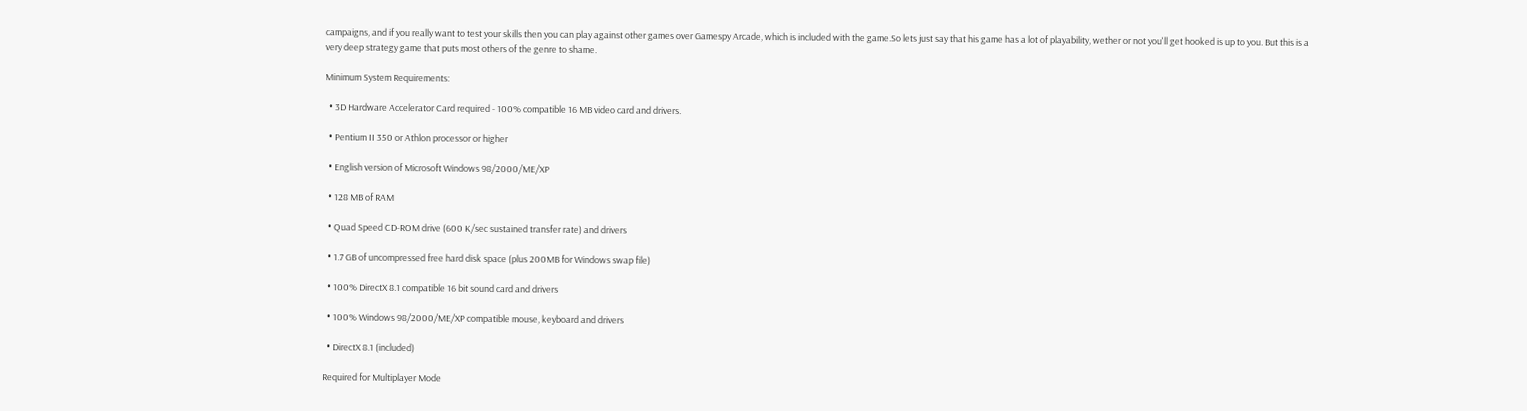campaigns, and if you really want to test your skills then you can play against other games over Gamespy Arcade, which is included with the game.So lets just say that his game has a lot of playability, wether or not you'll get hooked is up to you. But this is a very deep strategy game that puts most others of the genre to shame.

Minimum System Requirements:

  • 3D Hardware Accelerator Card required - 100% compatible 16 MB video card and drivers.

  • Pentium II 350 or Athlon processor or higher

  • English version of Microsoft Windows 98/2000/ME/XP

  • 128 MB of RAM

  • Quad Speed CD-ROM drive (600 K/sec sustained transfer rate) and drivers

  • 1.7 GB of uncompressed free hard disk space (plus 200MB for Windows swap file)

  • 100% DirectX 8.1 compatible 16 bit sound card and drivers

  • 100% Windows 98/2000/ME/XP compatible mouse, keyboard and drivers

  • DirectX 8.1 (included)

Required for Multiplayer Mode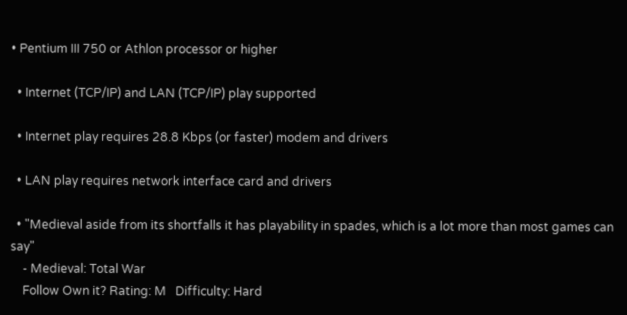• Pentium III 750 or Athlon processor or higher

  • Internet (TCP/IP) and LAN (TCP/IP) play supported

  • Internet play requires 28.8 Kbps (or faster) modem and drivers

  • LAN play requires network interface card and drivers

  • "Medieval aside from its shortfalls it has playability in spades, which is a lot more than most games can say"
    - Medieval: Total War
    Follow Own it? Rating: M   Difficulty: Hard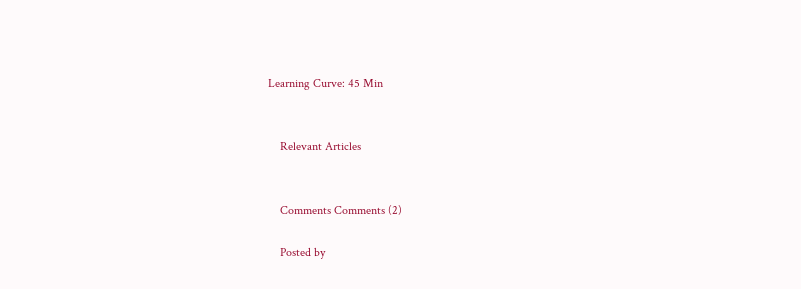Learning Curve: 45 Min


    Relevant Articles


    Comments Comments (2)

    Posted by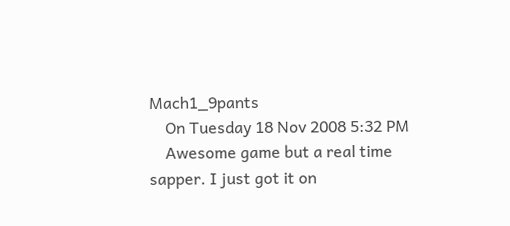Mach1_9pants
    On Tuesday 18 Nov 2008 5:32 PM
    Awesome game but a real time sapper. I just got it on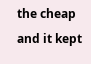the cheap and it kept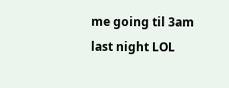me going til 3am last night LOL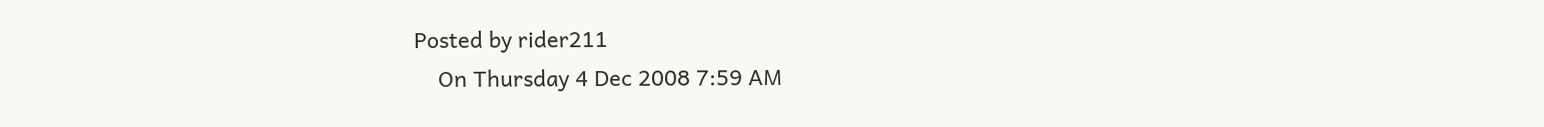Posted by rider211
    On Thursday 4 Dec 2008 7:59 AM